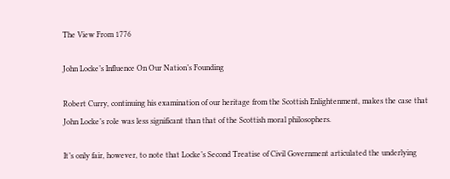The View From 1776

John Locke’s Influence On Our Nation’s Founding

Robert Curry, continuing his examination of our heritage from the Scottish Enlightenment, makes the case that John Locke’s role was less significant than that of the Scottish moral philosophers.

It’s only fair, however, to note that Locke’s Second Treatise of Civil Government articulated the underlying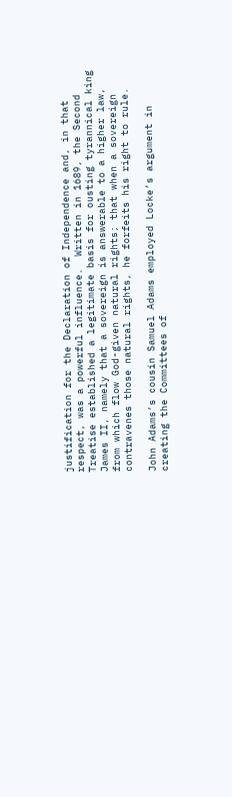justification for the Declaration of Independence and, in that respect, was a powerful influence.  Written in 1689, the Second Treatise established a legitimate basis for ousting tyrannical king James II, namely that a sovereign is answerable to a higher law, from which flow God-given natural rights; that when a sovereign contravenes those natural rights, he forfeits his right to rule.

John Adams’s cousin Samuel Adams employed Locke’s argument in creating the Committees of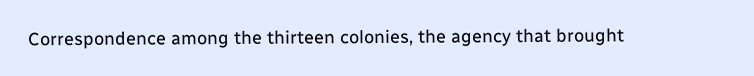Correspondence among the thirteen colonies, the agency that brought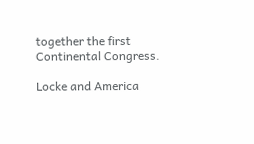together the first Continental Congress.

Locke and America